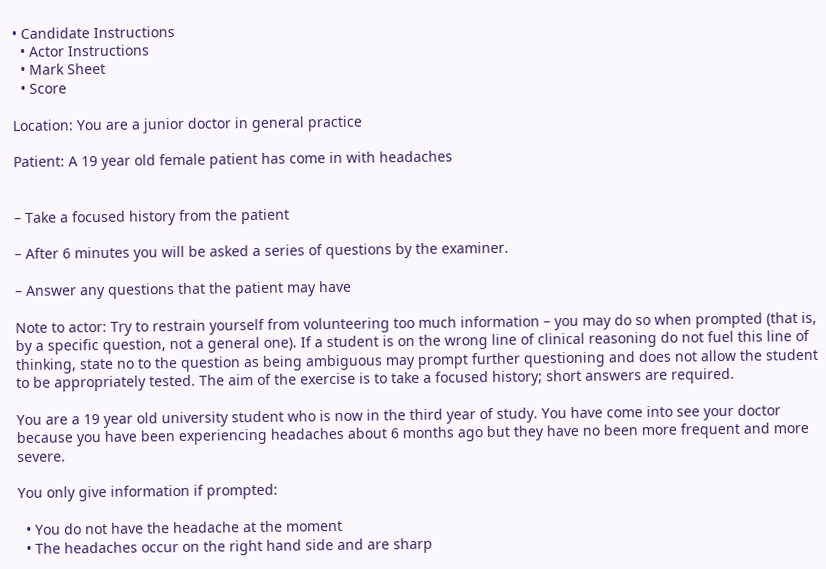• Candidate Instructions
  • Actor Instructions
  • Mark Sheet
  • Score

Location: You are a junior doctor in general practice

Patient: A 19 year old female patient has come in with headaches


– Take a focused history from the patient

– After 6 minutes you will be asked a series of questions by the examiner.

– Answer any questions that the patient may have

Note to actor: Try to restrain yourself from volunteering too much information – you may do so when prompted (that is, by a specific question, not a general one). If a student is on the wrong line of clinical reasoning do not fuel this line of thinking, state no to the question as being ambiguous may prompt further questioning and does not allow the student to be appropriately tested. The aim of the exercise is to take a focused history; short answers are required.

You are a 19 year old university student who is now in the third year of study. You have come into see your doctor because you have been experiencing headaches about 6 months ago but they have no been more frequent and more severe.

You only give information if prompted:

  • You do not have the headache at the moment
  • The headaches occur on the right hand side and are sharp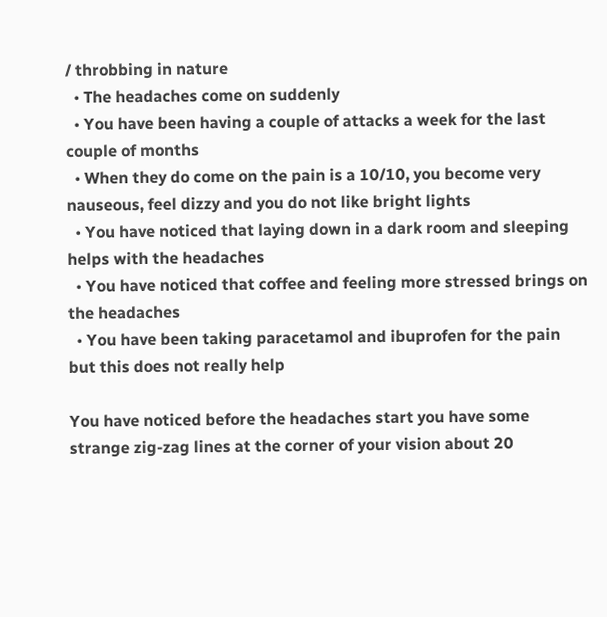/ throbbing in nature
  • The headaches come on suddenly
  • You have been having a couple of attacks a week for the last couple of months
  • When they do come on the pain is a 10/10, you become very nauseous, feel dizzy and you do not like bright lights
  • You have noticed that laying down in a dark room and sleeping helps with the headaches
  • You have noticed that coffee and feeling more stressed brings on the headaches
  • You have been taking paracetamol and ibuprofen for the pain but this does not really help

You have noticed before the headaches start you have some strange zig-zag lines at the corner of your vision about 20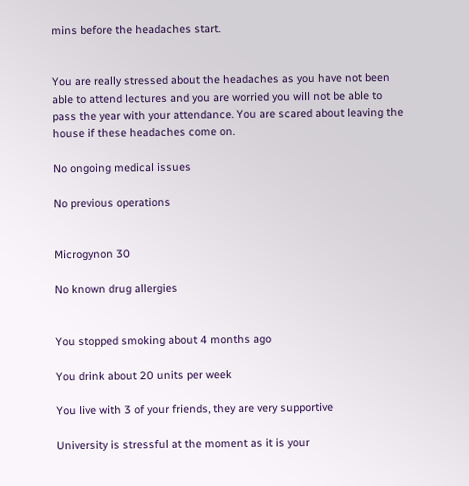mins before the headaches start.


You are really stressed about the headaches as you have not been able to attend lectures and you are worried you will not be able to pass the year with your attendance. You are scared about leaving the house if these headaches come on.

No ongoing medical issues

No previous operations


Microgynon 30

No known drug allergies


You stopped smoking about 4 months ago

You drink about 20 units per week

You live with 3 of your friends, they are very supportive

University is stressful at the moment as it is your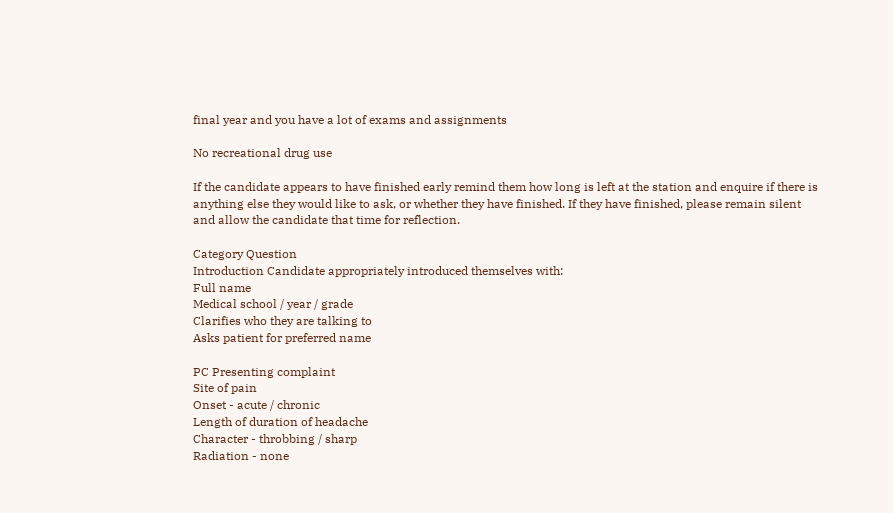final year and you have a lot of exams and assignments

No recreational drug use

If the candidate appears to have finished early remind them how long is left at the station and enquire if there is anything else they would like to ask, or whether they have finished. If they have finished, please remain silent and allow the candidate that time for reflection.

Category Question
Introduction Candidate appropriately introduced themselves with:
Full name
Medical school / year / grade
Clarifies who they are talking to
Asks patient for preferred name

PC Presenting complaint
Site of pain
Onset - acute / chronic
Length of duration of headache
Character - throbbing / sharp
Radiation - none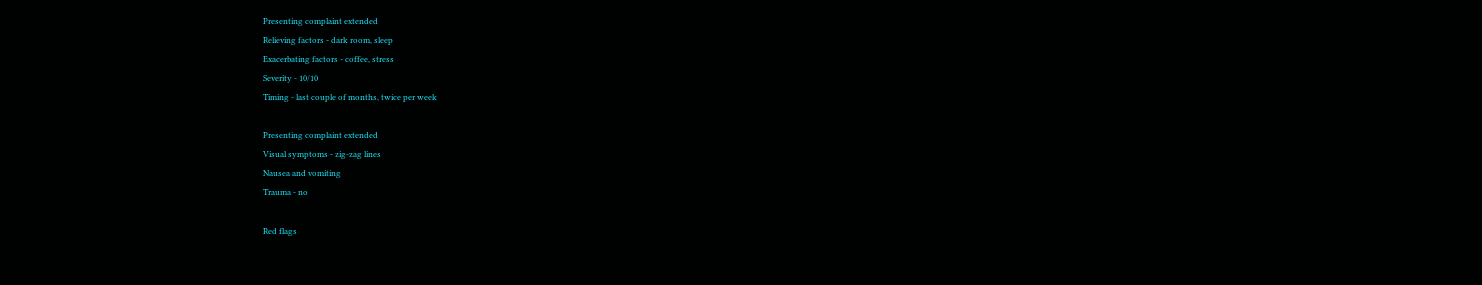Presenting complaint extended
Relieving factors - dark room, sleep
Exacerbating factors - coffee, stress
Severity - 10/10
Timing - last couple of months, twice per week

Presenting complaint extended
Visual symptoms - zig-zag lines
Nausea and vomiting
Trauma - no

Red flags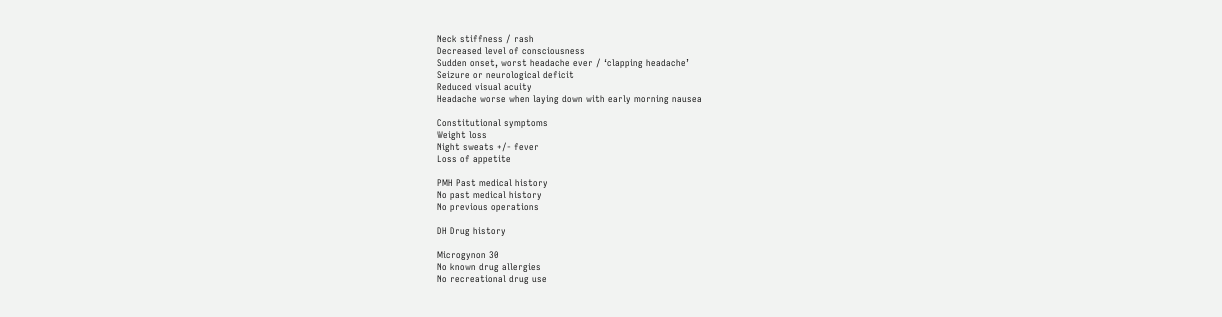Neck stiffness / rash
Decreased level of consciousness
Sudden onset, worst headache ever / ‘clapping headache’
Seizure or neurological deficit
Reduced visual acuity
Headache worse when laying down with early morning nausea

Constitutional symptoms
Weight loss
Night sweats +/- fever
Loss of appetite

PMH Past medical history
No past medical history
No previous operations

DH Drug history

Microgynon 30
No known drug allergies
No recreational drug use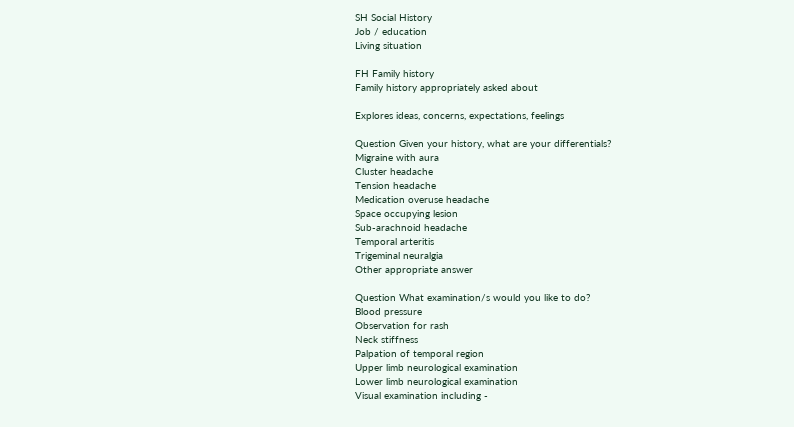SH Social History
Job / education
Living situation

FH Family history
Family history appropriately asked about

Explores ideas, concerns, expectations, feelings

Question Given your history, what are your differentials?
Migraine with aura
Cluster headache
Tension headache
Medication overuse headache
Space occupying lesion
Sub-arachnoid headache
Temporal arteritis
Trigeminal neuralgia
Other appropriate answer

Question What examination/s would you like to do?
Blood pressure
Observation for rash
Neck stiffness
Palpation of temporal region
Upper limb neurological examination
Lower limb neurological examination
Visual examination including -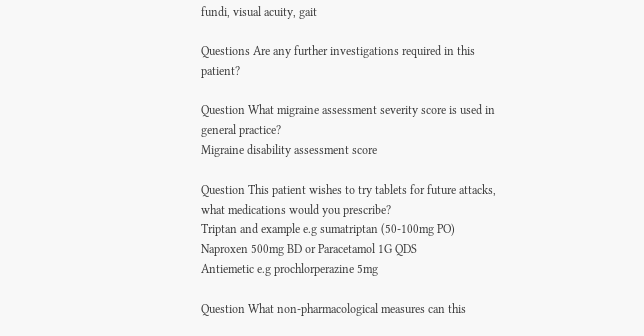fundi, visual acuity, gait

Questions Are any further investigations required in this patient?

Question What migraine assessment severity score is used in general practice?
Migraine disability assessment score

Question This patient wishes to try tablets for future attacks, what medications would you prescribe?
Triptan and example e.g sumatriptan (50-100mg PO)
Naproxen 500mg BD or Paracetamol 1G QDS
Antiemetic e.g prochlorperazine 5mg

Question What non-pharmacological measures can this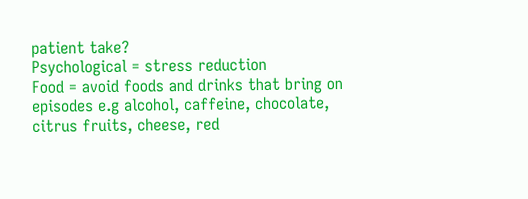patient take?
Psychological = stress reduction
Food = avoid foods and drinks that bring on episodes e.g alcohol, caffeine, chocolate, citrus fruits, cheese, red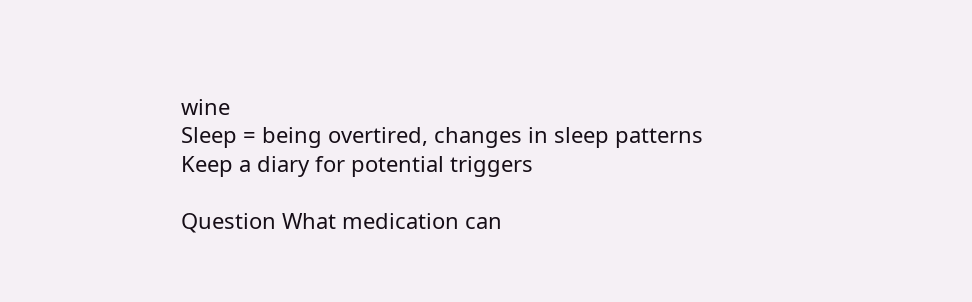wine
Sleep = being overtired, changes in sleep patterns
Keep a diary for potential triggers

Question What medication can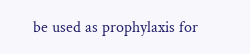be used as prophylaxis for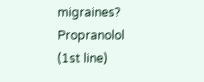migraines?
Propranolol (1st line)